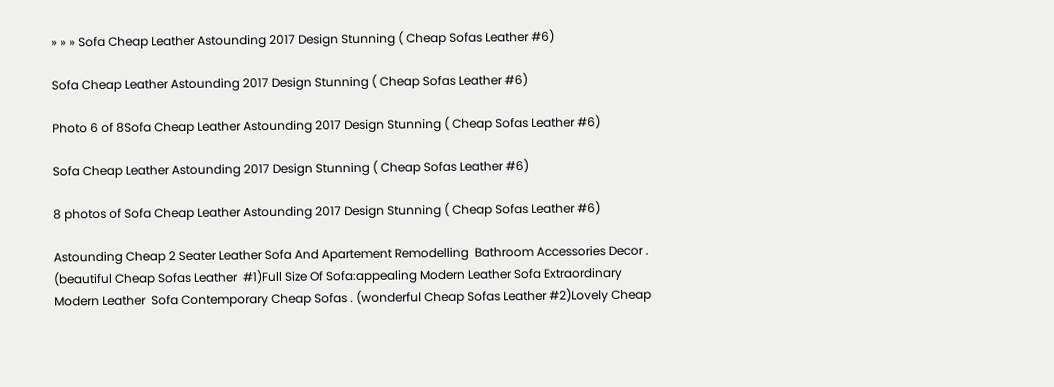» » » Sofa Cheap Leather Astounding 2017 Design Stunning ( Cheap Sofas Leather #6)

Sofa Cheap Leather Astounding 2017 Design Stunning ( Cheap Sofas Leather #6)

Photo 6 of 8Sofa Cheap Leather Astounding 2017 Design Stunning ( Cheap Sofas Leather #6)

Sofa Cheap Leather Astounding 2017 Design Stunning ( Cheap Sofas Leather #6)

8 photos of Sofa Cheap Leather Astounding 2017 Design Stunning ( Cheap Sofas Leather #6)

Astounding Cheap 2 Seater Leather Sofa And Apartement Remodelling  Bathroom Accessories Decor . (beautiful Cheap Sofas Leather  #1)Full Size Of Sofa:appealing Modern Leather Sofa Extraordinary Modern Leather  Sofa Contemporary Cheap Sofas . (wonderful Cheap Sofas Leather #2)Lovely Cheap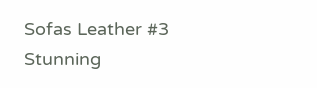Sofas Leather #3 Stunning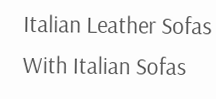Italian Leather Sofas With Italian Sofas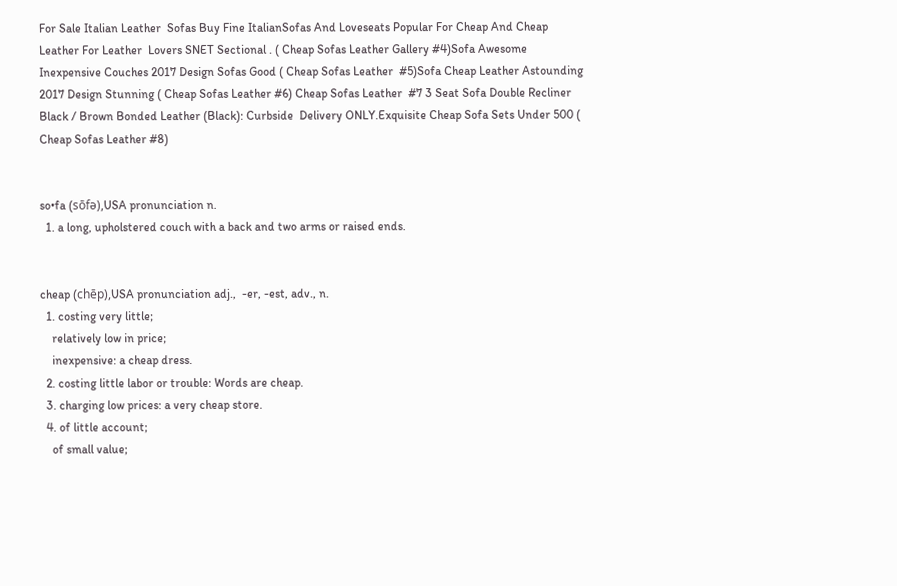For Sale Italian Leather  Sofas Buy Fine ItalianSofas And Loveseats Popular For Cheap And Cheap Leather For Leather  Lovers SNET Sectional . ( Cheap Sofas Leather Gallery #4)Sofa Awesome Inexpensive Couches 2017 Design Sofas Good ( Cheap Sofas Leather  #5)Sofa Cheap Leather Astounding 2017 Design Stunning ( Cheap Sofas Leather #6) Cheap Sofas Leather  #7 3 Seat Sofa Double Recliner Black / Brown Bonded Leather (Black): Curbside  Delivery ONLY.Exquisite Cheap Sofa Sets Under 500 ( Cheap Sofas Leather #8)


so•fa (sōfə),USA pronunciation n.
  1. a long, upholstered couch with a back and two arms or raised ends.


cheap (chēp),USA pronunciation adj.,  -er, -est, adv., n.
  1. costing very little;
    relatively low in price;
    inexpensive: a cheap dress.
  2. costing little labor or trouble: Words are cheap.
  3. charging low prices: a very cheap store.
  4. of little account;
    of small value;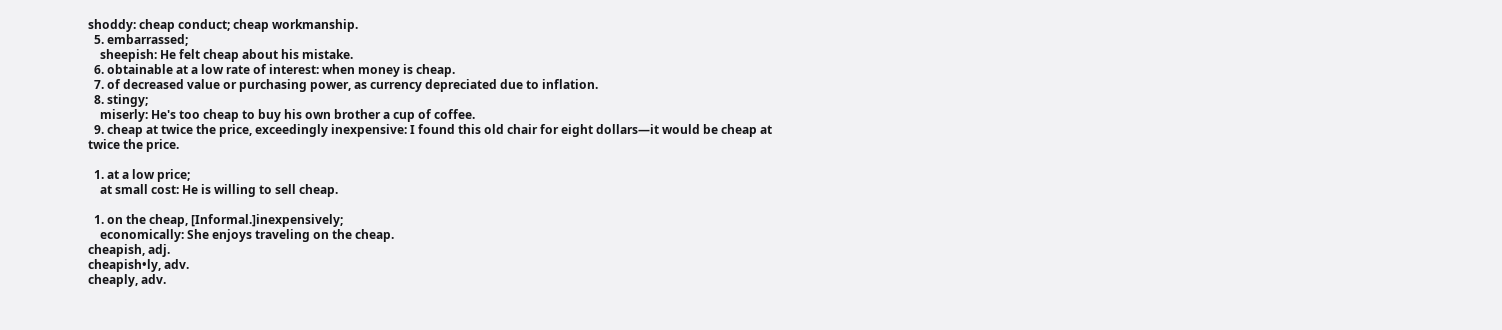shoddy: cheap conduct; cheap workmanship.
  5. embarrassed;
    sheepish: He felt cheap about his mistake.
  6. obtainable at a low rate of interest: when money is cheap.
  7. of decreased value or purchasing power, as currency depreciated due to inflation.
  8. stingy;
    miserly: He's too cheap to buy his own brother a cup of coffee.
  9. cheap at twice the price, exceedingly inexpensive: I found this old chair for eight dollars—it would be cheap at twice the price.

  1. at a low price;
    at small cost: He is willing to sell cheap.

  1. on the cheap, [Informal.]inexpensively;
    economically: She enjoys traveling on the cheap.
cheapish, adj.
cheapish•ly, adv.
cheaply, adv.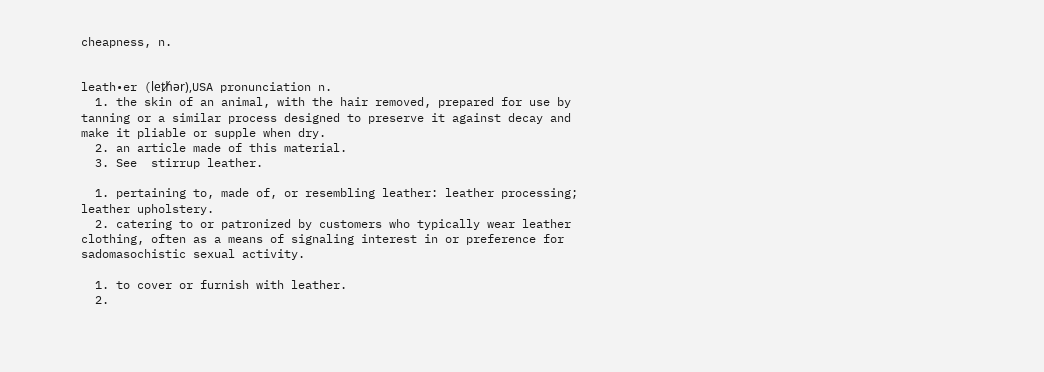cheapness, n.


leath•er (leᵺər),USA pronunciation n.
  1. the skin of an animal, with the hair removed, prepared for use by tanning or a similar process designed to preserve it against decay and make it pliable or supple when dry.
  2. an article made of this material.
  3. See  stirrup leather.

  1. pertaining to, made of, or resembling leather: leather processing; leather upholstery.
  2. catering to or patronized by customers who typically wear leather clothing, often as a means of signaling interest in or preference for sadomasochistic sexual activity.

  1. to cover or furnish with leather.
  2.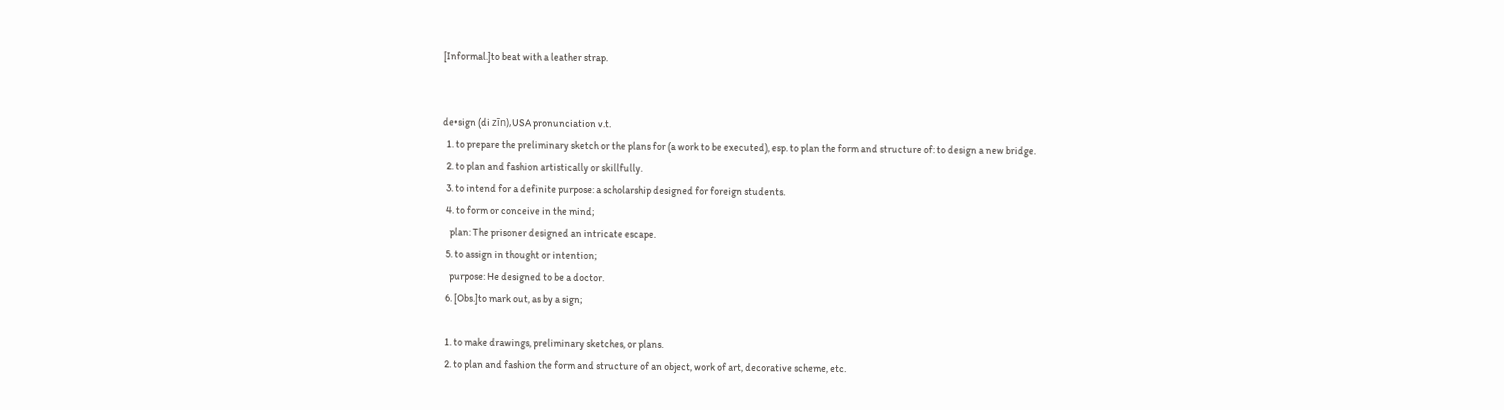[Informal.]to beat with a leather strap.


de•sign (di zīn),USA pronunciation v.t.
  1. to prepare the preliminary sketch or the plans for (a work to be executed), esp. to plan the form and structure of: to design a new bridge.
  2. to plan and fashion artistically or skillfully.
  3. to intend for a definite purpose: a scholarship designed for foreign students.
  4. to form or conceive in the mind;
    plan: The prisoner designed an intricate escape.
  5. to assign in thought or intention;
    purpose: He designed to be a doctor.
  6. [Obs.]to mark out, as by a sign;

  1. to make drawings, preliminary sketches, or plans.
  2. to plan and fashion the form and structure of an object, work of art, decorative scheme, etc.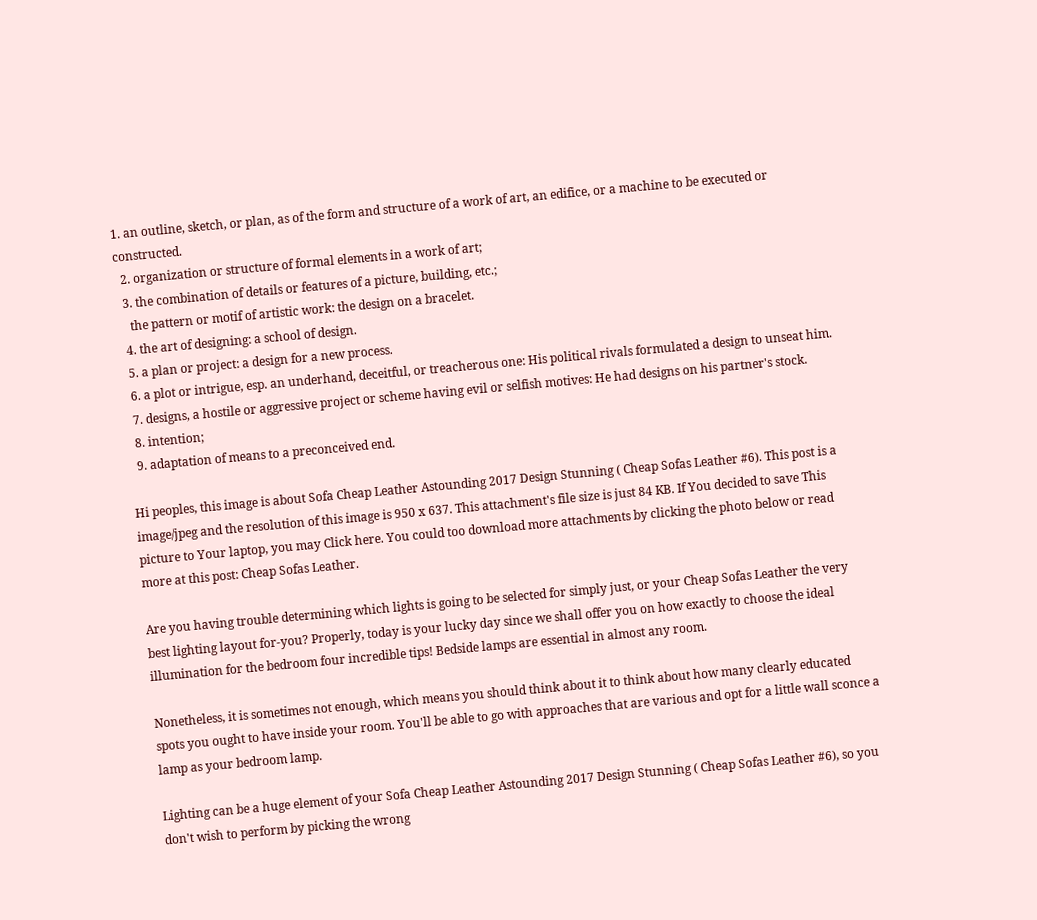1. an outline, sketch, or plan, as of the form and structure of a work of art, an edifice, or a machine to be executed or constructed.
  2. organization or structure of formal elements in a work of art;
  3. the combination of details or features of a picture, building, etc.;
    the pattern or motif of artistic work: the design on a bracelet.
  4. the art of designing: a school of design.
  5. a plan or project: a design for a new process.
  6. a plot or intrigue, esp. an underhand, deceitful, or treacherous one: His political rivals formulated a design to unseat him.
  7. designs, a hostile or aggressive project or scheme having evil or selfish motives: He had designs on his partner's stock.
  8. intention;
  9. adaptation of means to a preconceived end.

Hi peoples, this image is about Sofa Cheap Leather Astounding 2017 Design Stunning ( Cheap Sofas Leather #6). This post is a image/jpeg and the resolution of this image is 950 x 637. This attachment's file size is just 84 KB. If You decided to save This picture to Your laptop, you may Click here. You could too download more attachments by clicking the photo below or read more at this post: Cheap Sofas Leather.

Are you having trouble determining which lights is going to be selected for simply just, or your Cheap Sofas Leather the very best lighting layout for-you? Properly, today is your lucky day since we shall offer you on how exactly to choose the ideal illumination for the bedroom four incredible tips! Bedside lamps are essential in almost any room.

Nonetheless, it is sometimes not enough, which means you should think about it to think about how many clearly educated spots you ought to have inside your room. You'll be able to go with approaches that are various and opt for a little wall sconce a lamp as your bedroom lamp.

Lighting can be a huge element of your Sofa Cheap Leather Astounding 2017 Design Stunning ( Cheap Sofas Leather #6), so you don't wish to perform by picking the wrong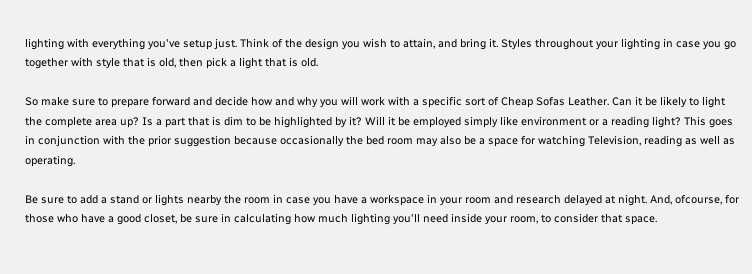lighting with everything you've setup just. Think of the design you wish to attain, and bring it. Styles throughout your lighting in case you go together with style that is old, then pick a light that is old.

So make sure to prepare forward and decide how and why you will work with a specific sort of Cheap Sofas Leather. Can it be likely to light the complete area up? Is a part that is dim to be highlighted by it? Will it be employed simply like environment or a reading light? This goes in conjunction with the prior suggestion because occasionally the bed room may also be a space for watching Television, reading as well as operating.

Be sure to add a stand or lights nearby the room in case you have a workspace in your room and research delayed at night. And, ofcourse, for those who have a good closet, be sure in calculating how much lighting you'll need inside your room, to consider that space.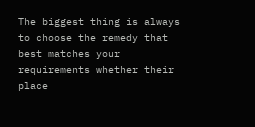The biggest thing is always to choose the remedy that best matches your requirements whether their place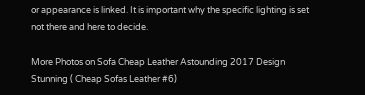or appearance is linked. It is important why the specific lighting is set not there and here to decide.

More Photos on Sofa Cheap Leather Astounding 2017 Design Stunning ( Cheap Sofas Leather #6)